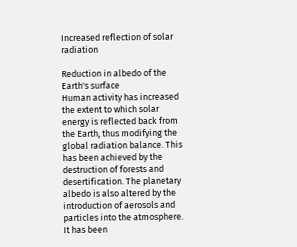Increased reflection of solar radiation

Reduction in albedo of the Earth's surface
Human activity has increased the extent to which solar energy is reflected back from the Earth, thus modifying the global radiation balance. This has been achieved by the destruction of forests and desertification. The planetary albedo is also altered by the introduction of aerosols and particles into the atmosphere.
It has been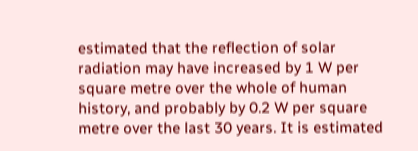estimated that the reflection of solar radiation may have increased by 1 W per square metre over the whole of human history, and probably by 0.2 W per square metre over the last 30 years. It is estimated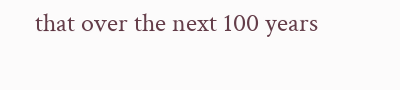that over the next 100 years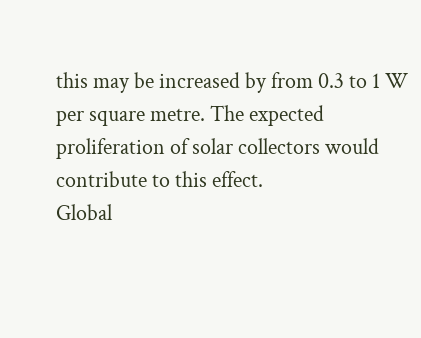this may be increased by from 0.3 to 1 W per square metre. The expected proliferation of solar collectors would contribute to this effect.
Global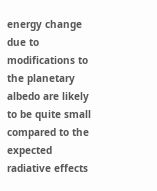energy change due to modifications to the planetary albedo are likely to be quite small compared to the expected radiative effects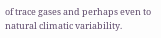of trace gases and perhaps even to natural climatic variability.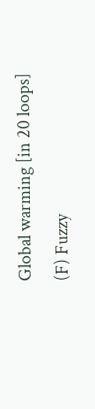Global warming [in 20 loops]
(F) Fuzzy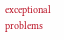exceptional problems